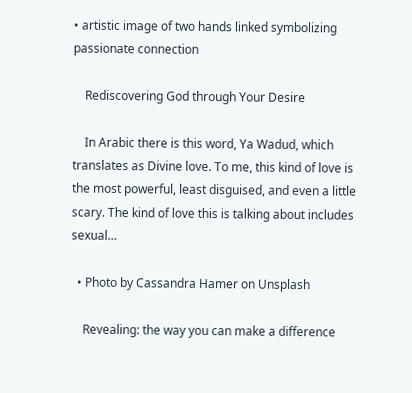• artistic image of two hands linked symbolizing passionate connection

    Rediscovering God through Your Desire

    In Arabic there is this word, Ya Wadud, which translates as Divine love. To me, this kind of love is the most powerful, least disguised, and even a little scary. The kind of love this is talking about includes sexual…

  • Photo by Cassandra Hamer on Unsplash

    Revealing: the way you can make a difference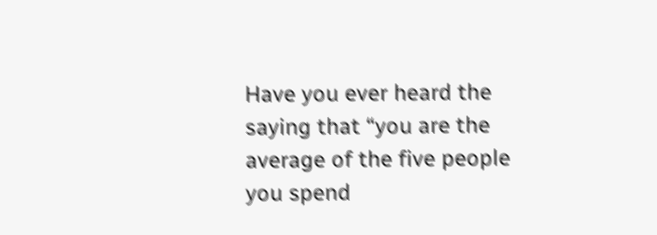Have you ever heard the saying that “you are the average of the five people you spend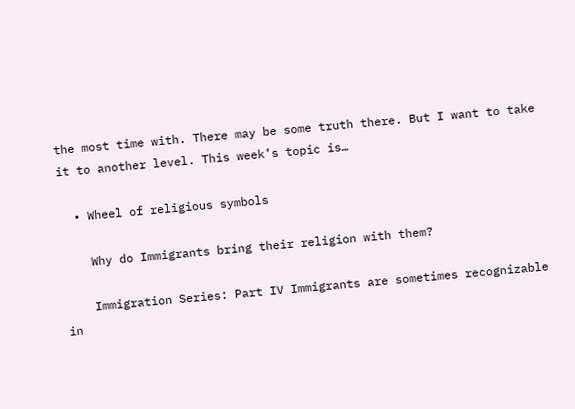the most time with. There may be some truth there. But I want to take it to another level. This week’s topic is…

  • Wheel of religious symbols

    Why do Immigrants bring their religion with them?

    Immigration Series: Part IV Immigrants are sometimes recognizable in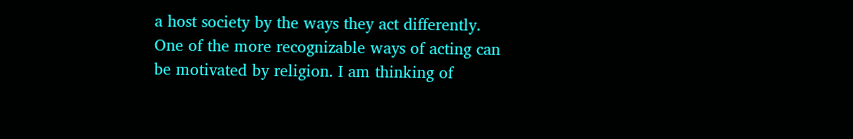a host society by the ways they act differently. One of the more recognizable ways of acting can be motivated by religion. I am thinking of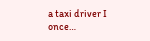a taxi driver I once…